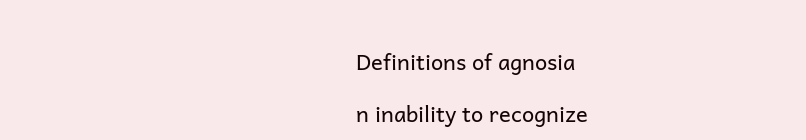Definitions of agnosia

n inability to recognize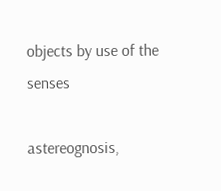objects by use of the senses

astereognosis,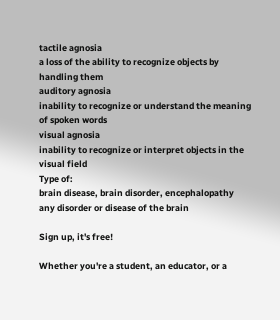tactile agnosia
a loss of the ability to recognize objects by handling them
auditory agnosia
inability to recognize or understand the meaning of spoken words
visual agnosia
inability to recognize or interpret objects in the visual field
Type of:
brain disease, brain disorder, encephalopathy
any disorder or disease of the brain

Sign up, it's free!

Whether you're a student, an educator, or a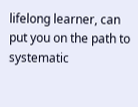lifelong learner, can put you on the path to systematic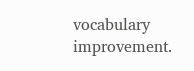vocabulary improvement.